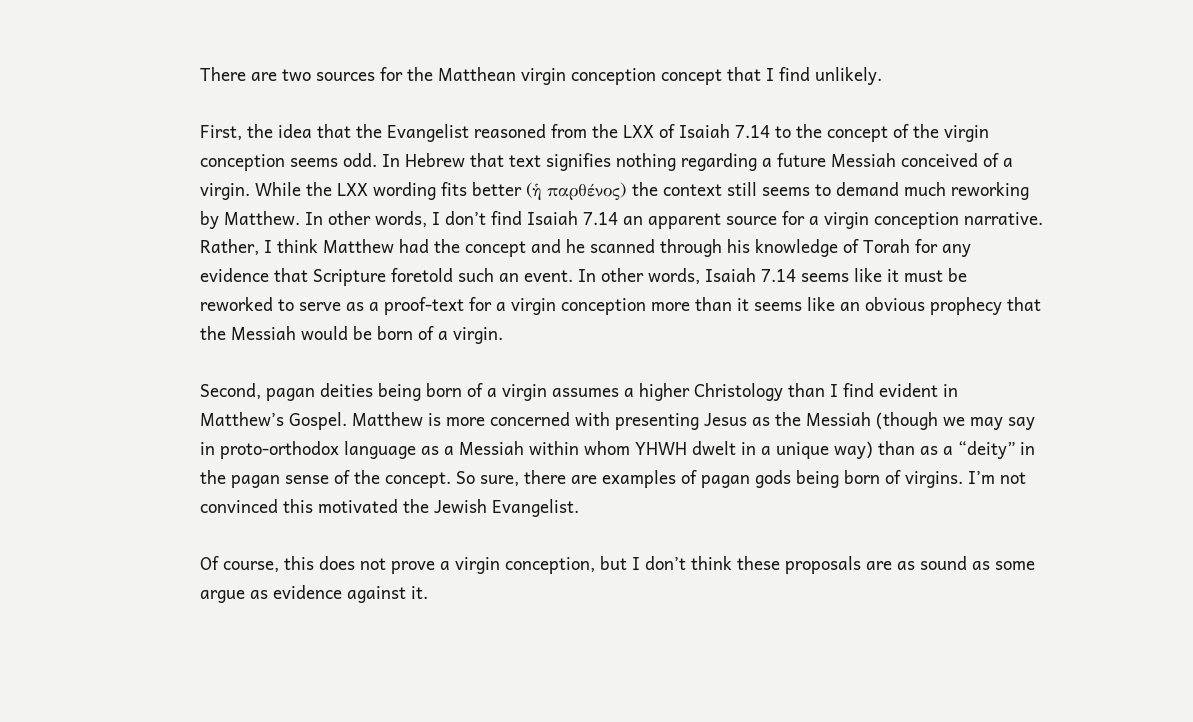There are two sources for the Matthean virgin conception concept that I find unlikely.

First, the idea that the Evangelist reasoned from the LXX of Isaiah 7.14 to the concept of the virgin conception seems odd. In Hebrew that text signifies nothing regarding a future Messiah conceived of a virgin. While the LXX wording fits better (ἡ παρθένος) the context still seems to demand much reworking by Matthew. In other words, I don’t find Isaiah 7.14 an apparent source for a virgin conception narrative. Rather, I think Matthew had the concept and he scanned through his knowledge of Torah for any evidence that Scripture foretold such an event. In other words, Isaiah 7.14 seems like it must be reworked to serve as a proof-text for a virgin conception more than it seems like an obvious prophecy that the Messiah would be born of a virgin.

Second, pagan deities being born of a virgin assumes a higher Christology than I find evident in Matthew’s Gospel. Matthew is more concerned with presenting Jesus as the Messiah (though we may say in proto-orthodox language as a Messiah within whom YHWH dwelt in a unique way) than as a “deity” in the pagan sense of the concept. So sure, there are examples of pagan gods being born of virgins. I’m not convinced this motivated the Jewish Evangelist.

Of course, this does not prove a virgin conception, but I don’t think these proposals are as sound as some argue as evidence against it.